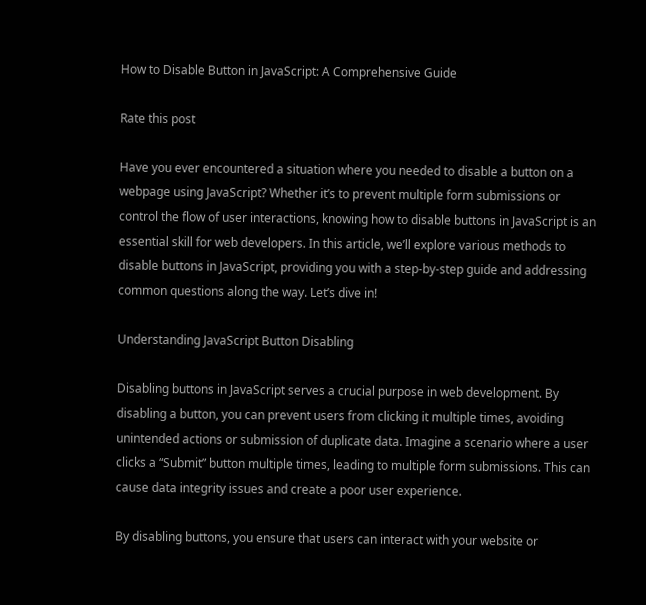How to Disable Button in JavaScript: A Comprehensive Guide

Rate this post

Have you ever encountered a situation where you needed to disable a button on a webpage using JavaScript? Whether it’s to prevent multiple form submissions or control the flow of user interactions, knowing how to disable buttons in JavaScript is an essential skill for web developers. In this article, we’ll explore various methods to disable buttons in JavaScript, providing you with a step-by-step guide and addressing common questions along the way. Let’s dive in!

Understanding JavaScript Button Disabling

Disabling buttons in JavaScript serves a crucial purpose in web development. By disabling a button, you can prevent users from clicking it multiple times, avoiding unintended actions or submission of duplicate data. Imagine a scenario where a user clicks a “Submit” button multiple times, leading to multiple form submissions. This can cause data integrity issues and create a poor user experience.

By disabling buttons, you ensure that users can interact with your website or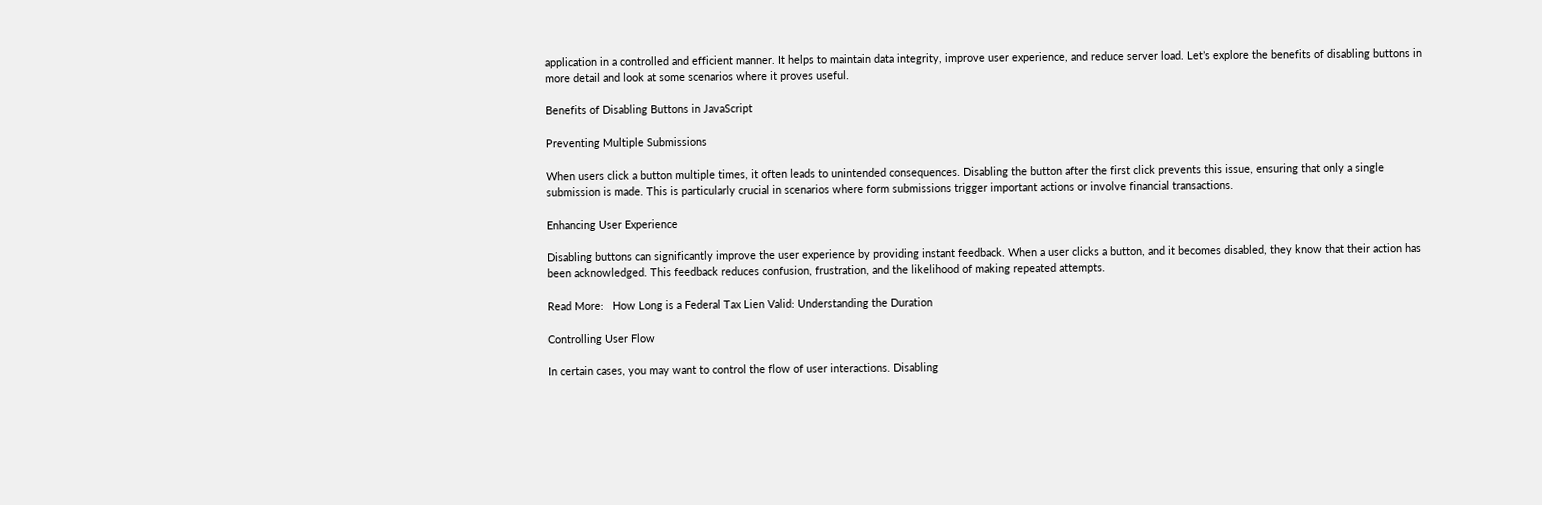application in a controlled and efficient manner. It helps to maintain data integrity, improve user experience, and reduce server load. Let’s explore the benefits of disabling buttons in more detail and look at some scenarios where it proves useful.

Benefits of Disabling Buttons in JavaScript

Preventing Multiple Submissions

When users click a button multiple times, it often leads to unintended consequences. Disabling the button after the first click prevents this issue, ensuring that only a single submission is made. This is particularly crucial in scenarios where form submissions trigger important actions or involve financial transactions.

Enhancing User Experience

Disabling buttons can significantly improve the user experience by providing instant feedback. When a user clicks a button, and it becomes disabled, they know that their action has been acknowledged. This feedback reduces confusion, frustration, and the likelihood of making repeated attempts.

Read More:   How Long is a Federal Tax Lien Valid: Understanding the Duration

Controlling User Flow

In certain cases, you may want to control the flow of user interactions. Disabling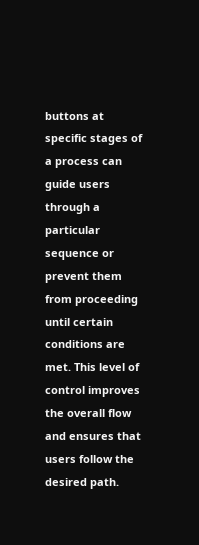buttons at specific stages of a process can guide users through a particular sequence or prevent them from proceeding until certain conditions are met. This level of control improves the overall flow and ensures that users follow the desired path.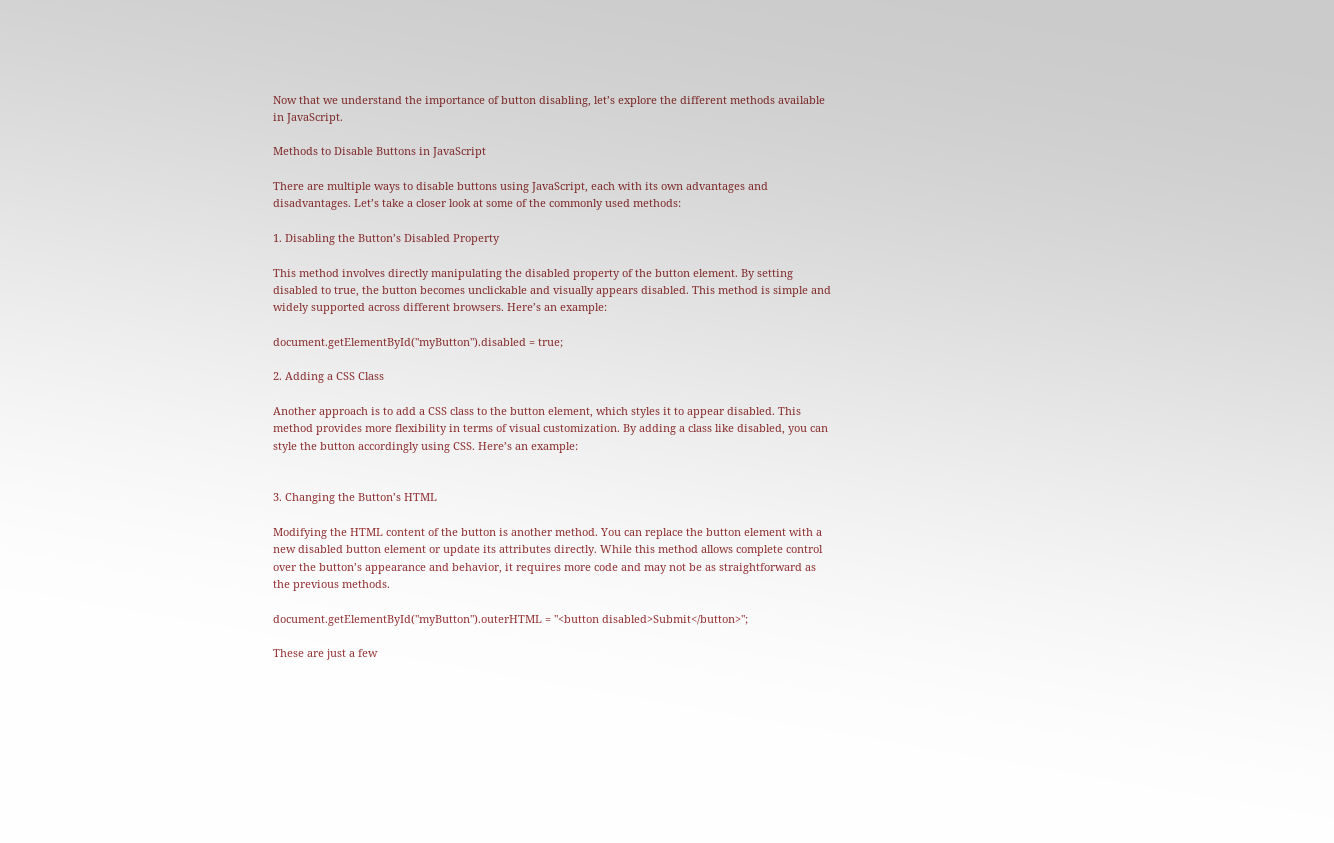Now that we understand the importance of button disabling, let’s explore the different methods available in JavaScript.

Methods to Disable Buttons in JavaScript

There are multiple ways to disable buttons using JavaScript, each with its own advantages and disadvantages. Let’s take a closer look at some of the commonly used methods:

1. Disabling the Button’s Disabled Property

This method involves directly manipulating the disabled property of the button element. By setting disabled to true, the button becomes unclickable and visually appears disabled. This method is simple and widely supported across different browsers. Here’s an example:

document.getElementById("myButton").disabled = true;

2. Adding a CSS Class

Another approach is to add a CSS class to the button element, which styles it to appear disabled. This method provides more flexibility in terms of visual customization. By adding a class like disabled, you can style the button accordingly using CSS. Here’s an example:


3. Changing the Button’s HTML

Modifying the HTML content of the button is another method. You can replace the button element with a new disabled button element or update its attributes directly. While this method allows complete control over the button’s appearance and behavior, it requires more code and may not be as straightforward as the previous methods.

document.getElementById("myButton").outerHTML = "<button disabled>Submit</button>";

These are just a few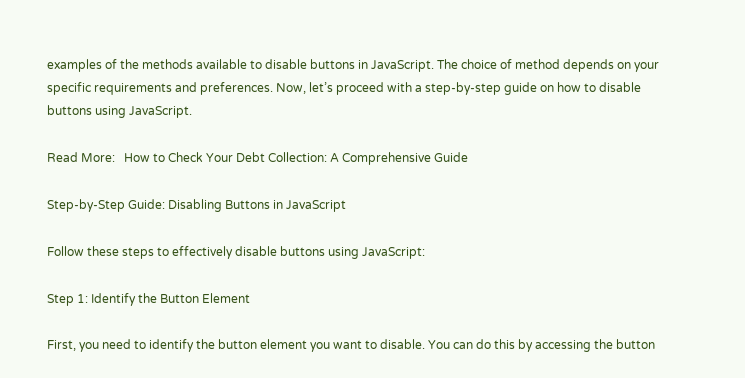examples of the methods available to disable buttons in JavaScript. The choice of method depends on your specific requirements and preferences. Now, let’s proceed with a step-by-step guide on how to disable buttons using JavaScript.

Read More:   How to Check Your Debt Collection: A Comprehensive Guide

Step-by-Step Guide: Disabling Buttons in JavaScript

Follow these steps to effectively disable buttons using JavaScript:

Step 1: Identify the Button Element

First, you need to identify the button element you want to disable. You can do this by accessing the button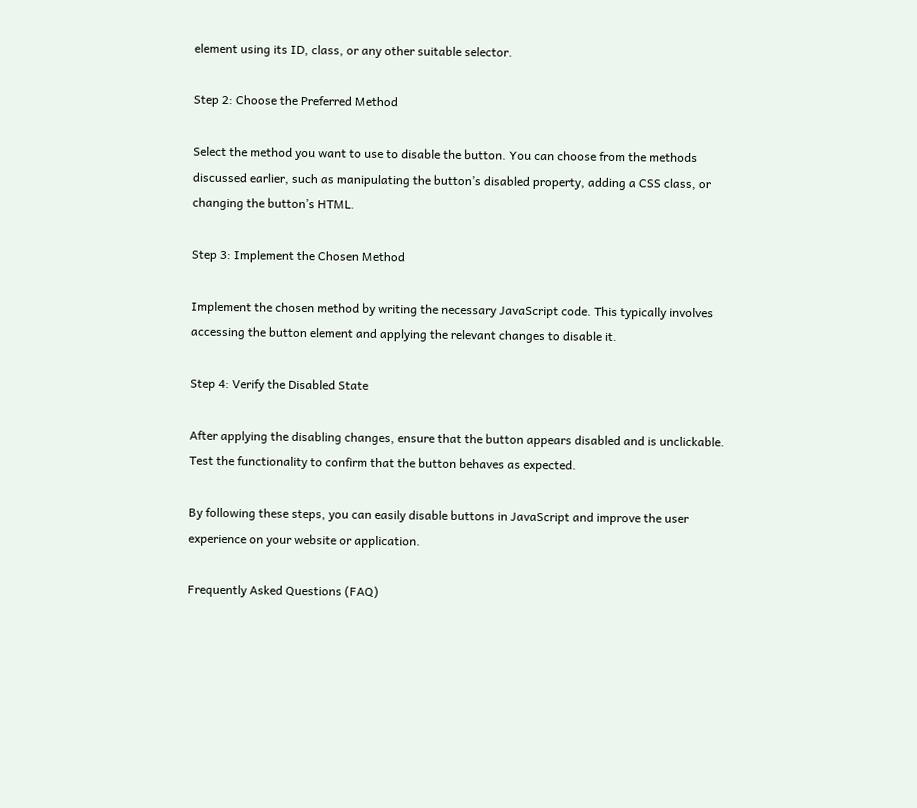element using its ID, class, or any other suitable selector.

Step 2: Choose the Preferred Method

Select the method you want to use to disable the button. You can choose from the methods discussed earlier, such as manipulating the button’s disabled property, adding a CSS class, or changing the button’s HTML.

Step 3: Implement the Chosen Method

Implement the chosen method by writing the necessary JavaScript code. This typically involves accessing the button element and applying the relevant changes to disable it.

Step 4: Verify the Disabled State

After applying the disabling changes, ensure that the button appears disabled and is unclickable. Test the functionality to confirm that the button behaves as expected.

By following these steps, you can easily disable buttons in JavaScript and improve the user experience on your website or application.

Frequently Asked Questions (FAQ)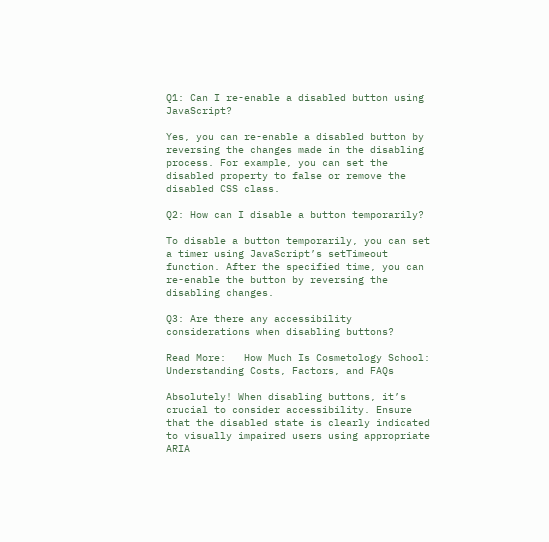Q1: Can I re-enable a disabled button using JavaScript?

Yes, you can re-enable a disabled button by reversing the changes made in the disabling process. For example, you can set the disabled property to false or remove the disabled CSS class.

Q2: How can I disable a button temporarily?

To disable a button temporarily, you can set a timer using JavaScript’s setTimeout function. After the specified time, you can re-enable the button by reversing the disabling changes.

Q3: Are there any accessibility considerations when disabling buttons?

Read More:   How Much Is Cosmetology School: Understanding Costs, Factors, and FAQs

Absolutely! When disabling buttons, it’s crucial to consider accessibility. Ensure that the disabled state is clearly indicated to visually impaired users using appropriate ARIA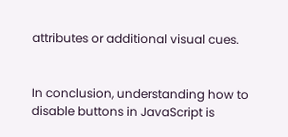attributes or additional visual cues.


In conclusion, understanding how to disable buttons in JavaScript is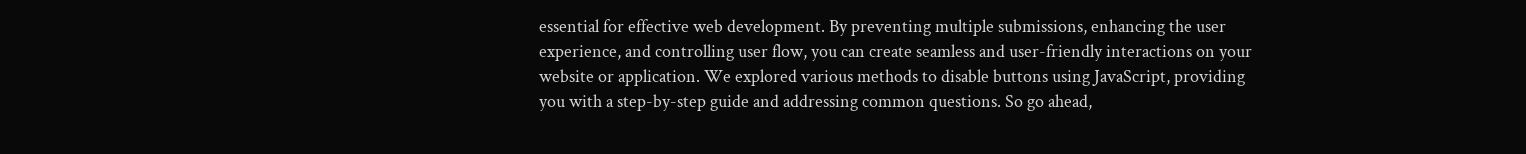essential for effective web development. By preventing multiple submissions, enhancing the user experience, and controlling user flow, you can create seamless and user-friendly interactions on your website or application. We explored various methods to disable buttons using JavaScript, providing you with a step-by-step guide and addressing common questions. So go ahead,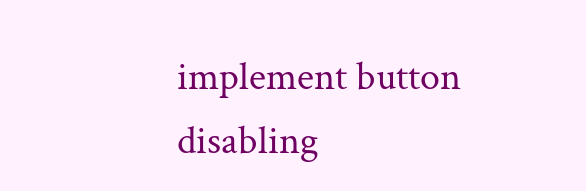implement button disabling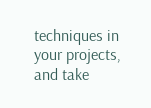techniques in your projects, and take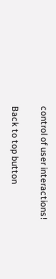control of user interactions!

Back to top button